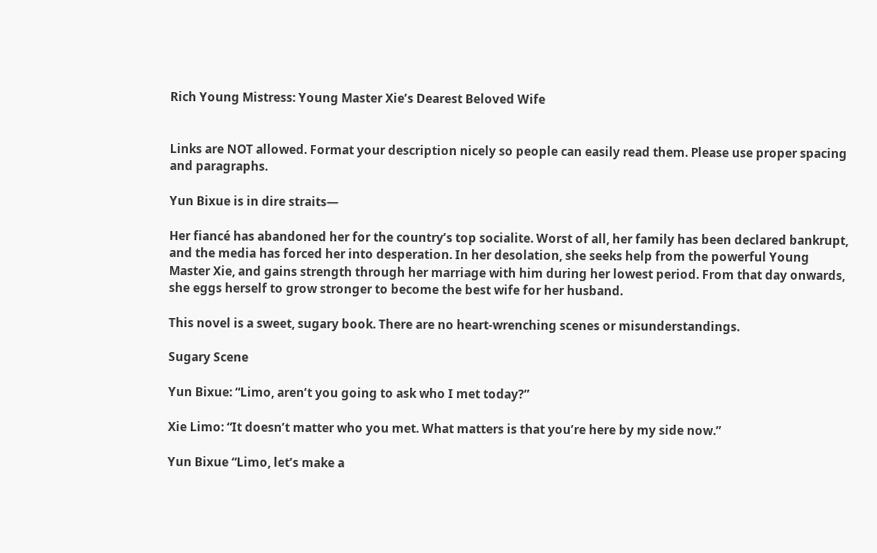Rich Young Mistress: Young Master Xie’s Dearest Beloved Wife


Links are NOT allowed. Format your description nicely so people can easily read them. Please use proper spacing and paragraphs.

Yun Bixue is in dire straits—

Her fiancé has abandoned her for the country’s top socialite. Worst of all, her family has been declared bankrupt, and the media has forced her into desperation. In her desolation, she seeks help from the powerful Young Master Xie, and gains strength through her marriage with him during her lowest period. From that day onwards, she eggs herself to grow stronger to become the best wife for her husband.

This novel is a sweet, sugary book. There are no heart-wrenching scenes or misunderstandings.

Sugary Scene

Yun Bixue: “Limo, aren’t you going to ask who I met today?”

Xie Limo: “It doesn’t matter who you met. What matters is that you’re here by my side now.”

Yun Bixue “Limo, let’s make a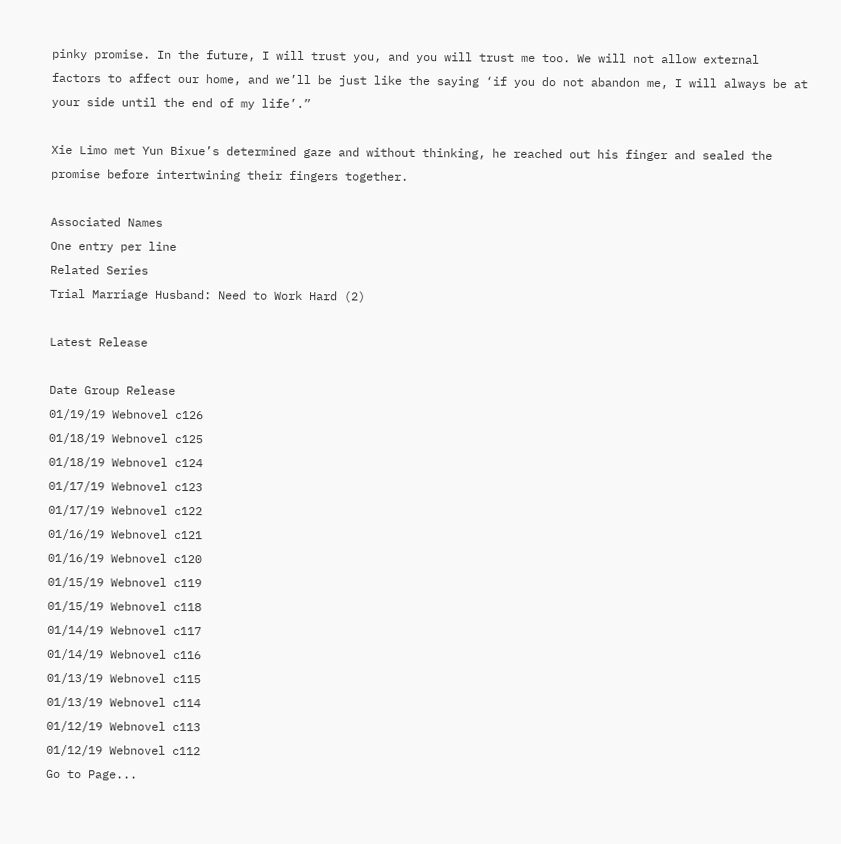pinky promise. In the future, I will trust you, and you will trust me too. We will not allow external factors to affect our home, and we’ll be just like the saying ‘if you do not abandon me, I will always be at your side until the end of my life’.”

Xie Limo met Yun Bixue’s determined gaze and without thinking, he reached out his finger and sealed the promise before intertwining their fingers together.

Associated Names
One entry per line
Related Series
Trial Marriage Husband: Need to Work Hard (2)

Latest Release

Date Group Release
01/19/19 Webnovel c126
01/18/19 Webnovel c125
01/18/19 Webnovel c124
01/17/19 Webnovel c123
01/17/19 Webnovel c122
01/16/19 Webnovel c121
01/16/19 Webnovel c120
01/15/19 Webnovel c119
01/15/19 Webnovel c118
01/14/19 Webnovel c117
01/14/19 Webnovel c116
01/13/19 Webnovel c115
01/13/19 Webnovel c114
01/12/19 Webnovel c113
01/12/19 Webnovel c112
Go to Page...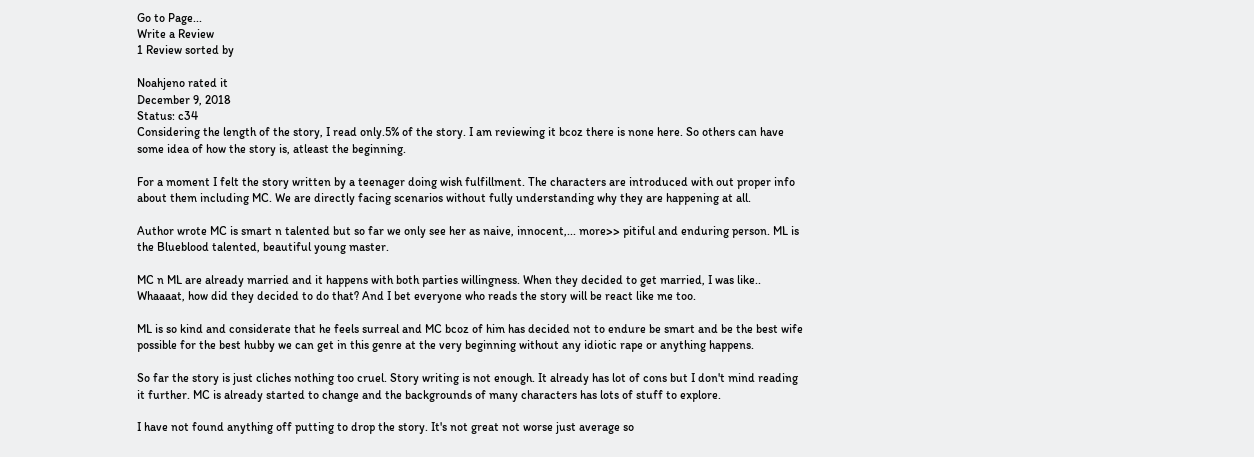Go to Page...
Write a Review
1 Review sorted by

Noahjeno rated it
December 9, 2018
Status: c34
Considering the length of the story, I read only.5% of the story. I am reviewing it bcoz there is none here. So others can have some idea of how the story is, atleast the beginning.

For a moment I felt the story written by a teenager doing wish fulfillment. The characters are introduced with out proper info about them including MC. We are directly facing scenarios without fully understanding why they are happening at all.

Author wrote MC is smart n talented but so far we only see her as naive, innocent,... more>> pitiful and enduring person. ML is the Blueblood talented, beautiful young master.

MC n ML are already married and it happens with both parties willingness. When they decided to get married, I was like.. Whaaaat, how did they decided to do that? And I bet everyone who reads the story will be react like me too.

ML is so kind and considerate that he feels surreal and MC bcoz of him has decided not to endure be smart and be the best wife possible for the best hubby we can get in this genre at the very beginning without any idiotic rape or anything happens.

So far the story is just cliches nothing too cruel. Story writing is not enough. It already has lot of cons but I don't mind reading it further. MC is already started to change and the backgrounds of many characters has lots of stuff to explore.

I have not found anything off putting to drop the story. It's not great not worse just average so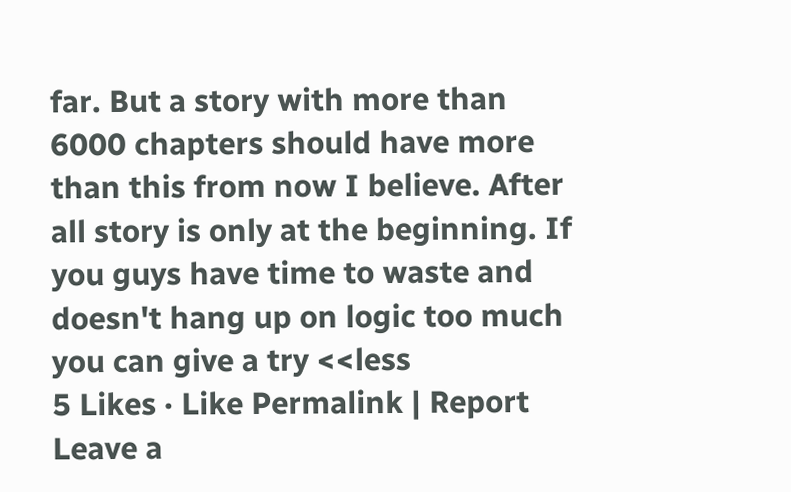far. But a story with more than 6000 chapters should have more than this from now I believe. After all story is only at the beginning. If you guys have time to waste and doesn't hang up on logic too much you can give a try <<less
5 Likes · Like Permalink | Report
Leave a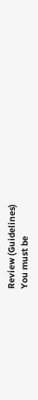Review (Guidelines)
You must be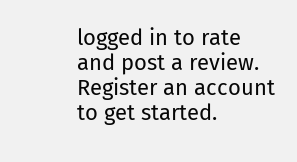logged in to rate and post a review. Register an account to get started.